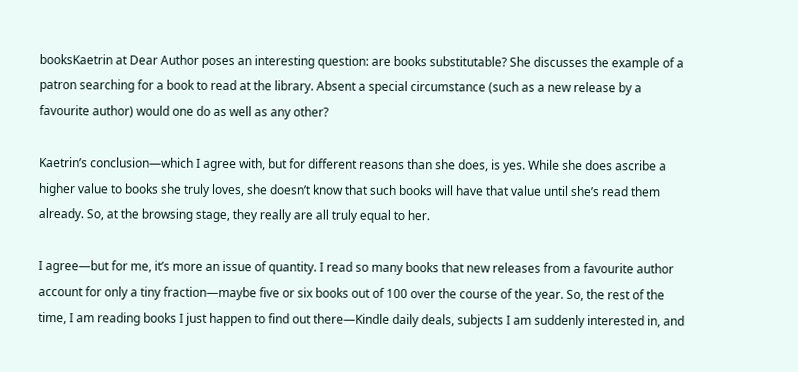booksKaetrin at Dear Author poses an interesting question: are books substitutable? She discusses the example of a patron searching for a book to read at the library. Absent a special circumstance (such as a new release by a favourite author) would one do as well as any other?

Kaetrin’s conclusion—which I agree with, but for different reasons than she does, is yes. While she does ascribe a higher value to books she truly loves, she doesn’t know that such books will have that value until she’s read them already. So, at the browsing stage, they really are all truly equal to her.

I agree—but for me, it’s more an issue of quantity. I read so many books that new releases from a favourite author account for only a tiny fraction—maybe five or six books out of 100 over the course of the year. So, the rest of the time, I am reading books I just happen to find out there—Kindle daily deals, subjects I am suddenly interested in, and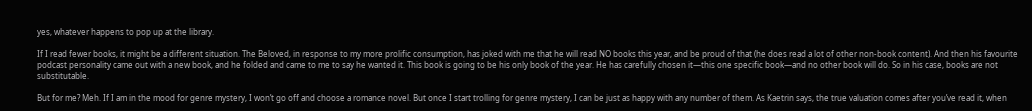yes, whatever happens to pop up at the library.

If I read fewer books, it might be a different situation. The Beloved, in response to my more prolific consumption, has joked with me that he will read NO books this year, and be proud of that (he does read a lot of other non-book content). And then his favourite podcast personality came out with a new book, and he folded and came to me to say he wanted it. This book is going to be his only book of the year. He has carefully chosen it—this one specific book—and no other book will do. So in his case, books are not substitutable.

But for me? Meh. If I am in the mood for genre mystery, I won’t go off and choose a romance novel. But once I start trolling for genre mystery, I can be just as happy with any number of them. As Kaetrin says, the true valuation comes after you’ve read it, when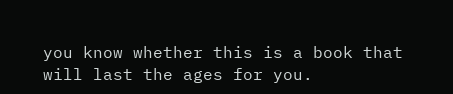you know whether this is a book that will last the ages for you.